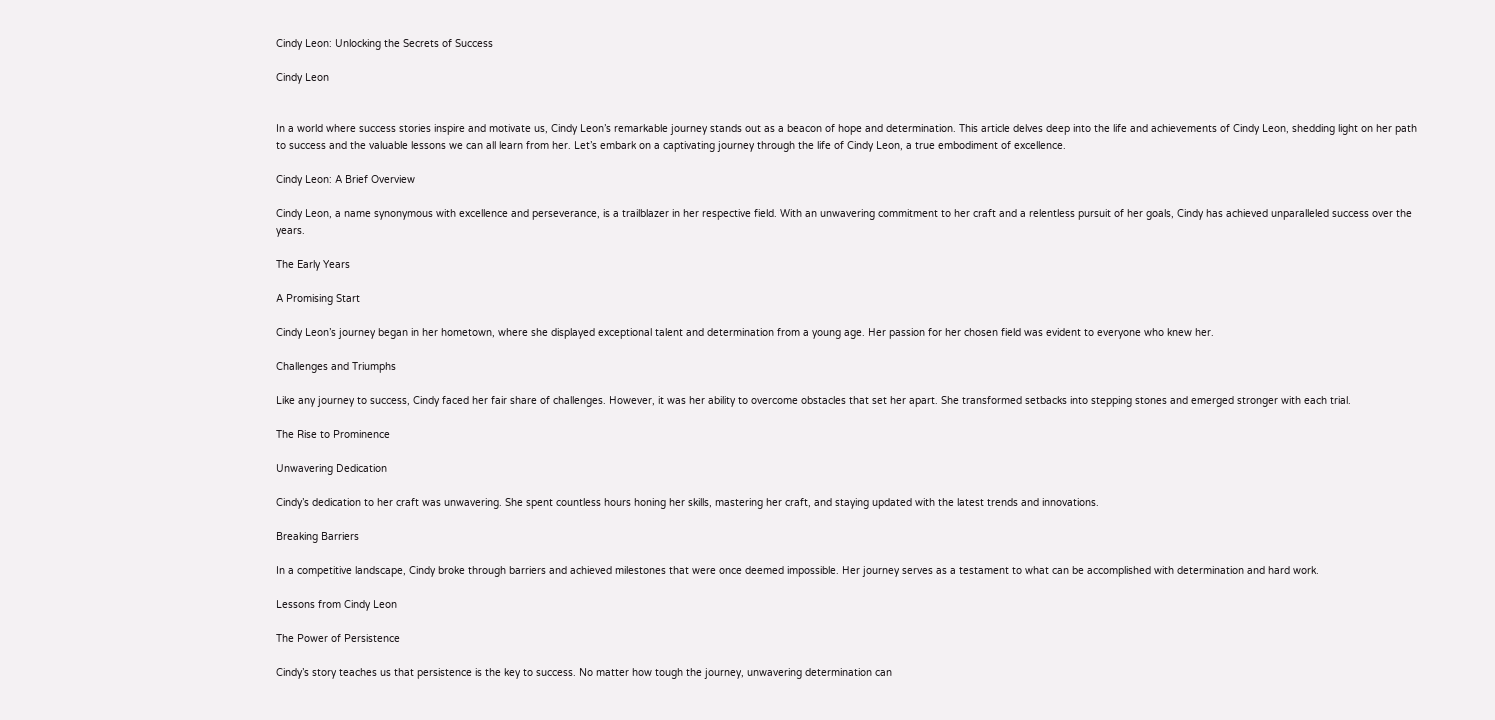Cindy Leon: Unlocking the Secrets of Success

Cindy Leon


In a world where success stories inspire and motivate us, Cindy Leon’s remarkable journey stands out as a beacon of hope and determination. This article delves deep into the life and achievements of Cindy Leon, shedding light on her path to success and the valuable lessons we can all learn from her. Let’s embark on a captivating journey through the life of Cindy Leon, a true embodiment of excellence.

Cindy Leon: A Brief Overview

Cindy Leon, a name synonymous with excellence and perseverance, is a trailblazer in her respective field. With an unwavering commitment to her craft and a relentless pursuit of her goals, Cindy has achieved unparalleled success over the years.

The Early Years

A Promising Start

Cindy Leon’s journey began in her hometown, where she displayed exceptional talent and determination from a young age. Her passion for her chosen field was evident to everyone who knew her.

Challenges and Triumphs

Like any journey to success, Cindy faced her fair share of challenges. However, it was her ability to overcome obstacles that set her apart. She transformed setbacks into stepping stones and emerged stronger with each trial.

The Rise to Prominence

Unwavering Dedication

Cindy’s dedication to her craft was unwavering. She spent countless hours honing her skills, mastering her craft, and staying updated with the latest trends and innovations.

Breaking Barriers

In a competitive landscape, Cindy broke through barriers and achieved milestones that were once deemed impossible. Her journey serves as a testament to what can be accomplished with determination and hard work.

Lessons from Cindy Leon

The Power of Persistence

Cindy’s story teaches us that persistence is the key to success. No matter how tough the journey, unwavering determination can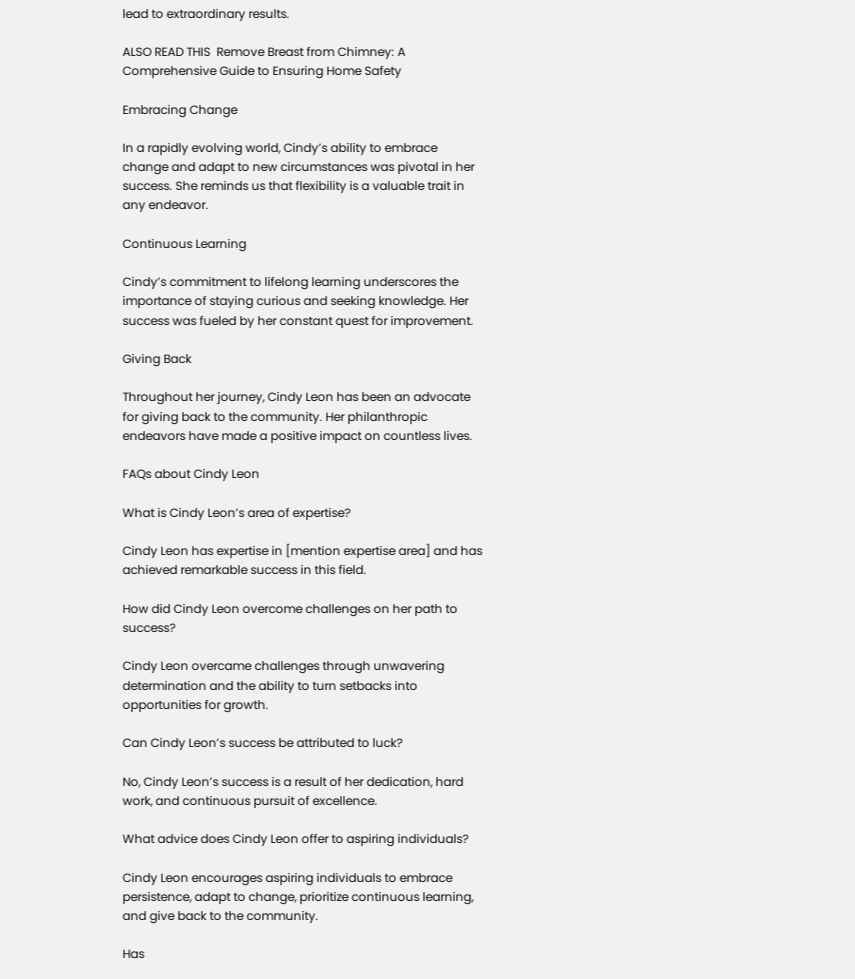lead to extraordinary results.

ALSO READ THIS  Remove Breast from Chimney: A Comprehensive Guide to Ensuring Home Safety

Embracing Change

In a rapidly evolving world, Cindy’s ability to embrace change and adapt to new circumstances was pivotal in her success. She reminds us that flexibility is a valuable trait in any endeavor.

Continuous Learning

Cindy’s commitment to lifelong learning underscores the importance of staying curious and seeking knowledge. Her success was fueled by her constant quest for improvement.

Giving Back

Throughout her journey, Cindy Leon has been an advocate for giving back to the community. Her philanthropic endeavors have made a positive impact on countless lives.

FAQs about Cindy Leon

What is Cindy Leon’s area of expertise?

Cindy Leon has expertise in [mention expertise area] and has achieved remarkable success in this field.

How did Cindy Leon overcome challenges on her path to success?

Cindy Leon overcame challenges through unwavering determination and the ability to turn setbacks into opportunities for growth.

Can Cindy Leon’s success be attributed to luck?

No, Cindy Leon’s success is a result of her dedication, hard work, and continuous pursuit of excellence.

What advice does Cindy Leon offer to aspiring individuals?

Cindy Leon encourages aspiring individuals to embrace persistence, adapt to change, prioritize continuous learning, and give back to the community.

Has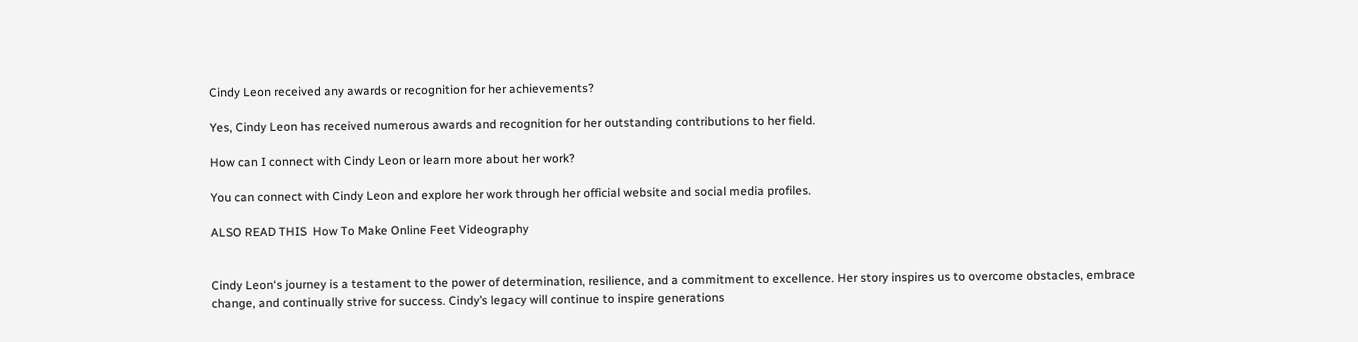Cindy Leon received any awards or recognition for her achievements?

Yes, Cindy Leon has received numerous awards and recognition for her outstanding contributions to her field.

How can I connect with Cindy Leon or learn more about her work?

You can connect with Cindy Leon and explore her work through her official website and social media profiles.

ALSO READ THIS  How To Make Online Feet Videography


Cindy Leon‘s journey is a testament to the power of determination, resilience, and a commitment to excellence. Her story inspires us to overcome obstacles, embrace change, and continually strive for success. Cindy’s legacy will continue to inspire generations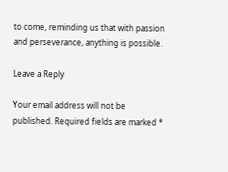to come, reminding us that with passion and perseverance, anything is possible.

Leave a Reply

Your email address will not be published. Required fields are marked *